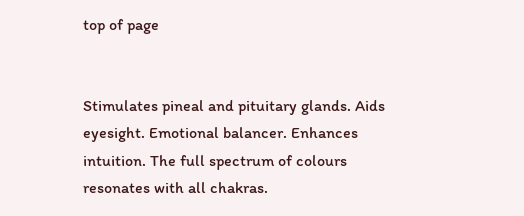top of page


Stimulates pineal and pituitary glands. Aids eyesight. Emotional balancer. Enhances intuition. The full spectrum of colours resonates with all chakras.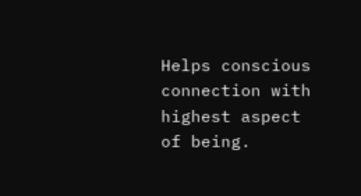Helps conscious connection with highest aspect of being.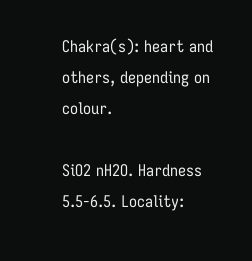Chakra(s): heart and others, depending on colour.

SiO2 nH2O. Hardness 5.5-6.5. Locality: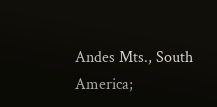Andes Mts., South America;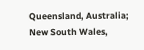Queensland, Australia; New South Wales,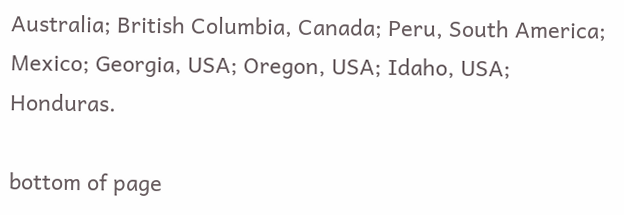Australia; British Columbia, Canada; Peru, South America; Mexico; Georgia, USA; Oregon, USA; Idaho, USA; Honduras.

bottom of page